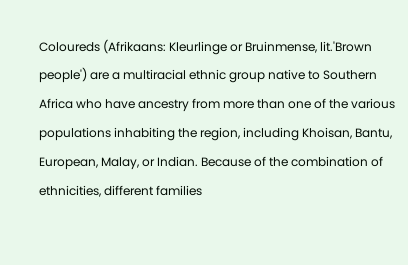Coloureds (Afrikaans: Kleurlinge or Bruinmense, lit.'Brown people') are a multiracial ethnic group native to Southern Africa who have ancestry from more than one of the various populations inhabiting the region, including Khoisan, Bantu, European, Malay, or Indian. Because of the combination of ethnicities, different families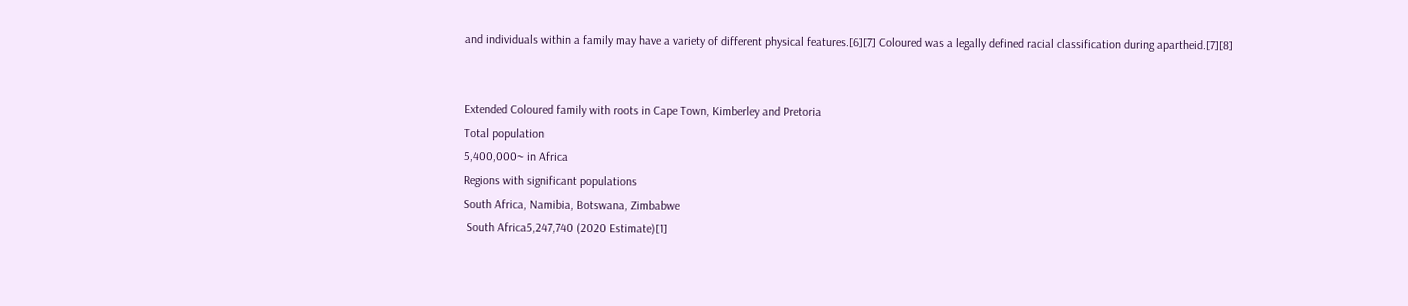and individuals within a family may have a variety of different physical features.[6][7] Coloured was a legally defined racial classification during apartheid.[7][8]


Extended Coloured family with roots in Cape Town, Kimberley and Pretoria
Total population
5,400,000~ in Africa
Regions with significant populations
South Africa, Namibia, Botswana, Zimbabwe
 South Africa5,247,740 (2020 Estimate)[1]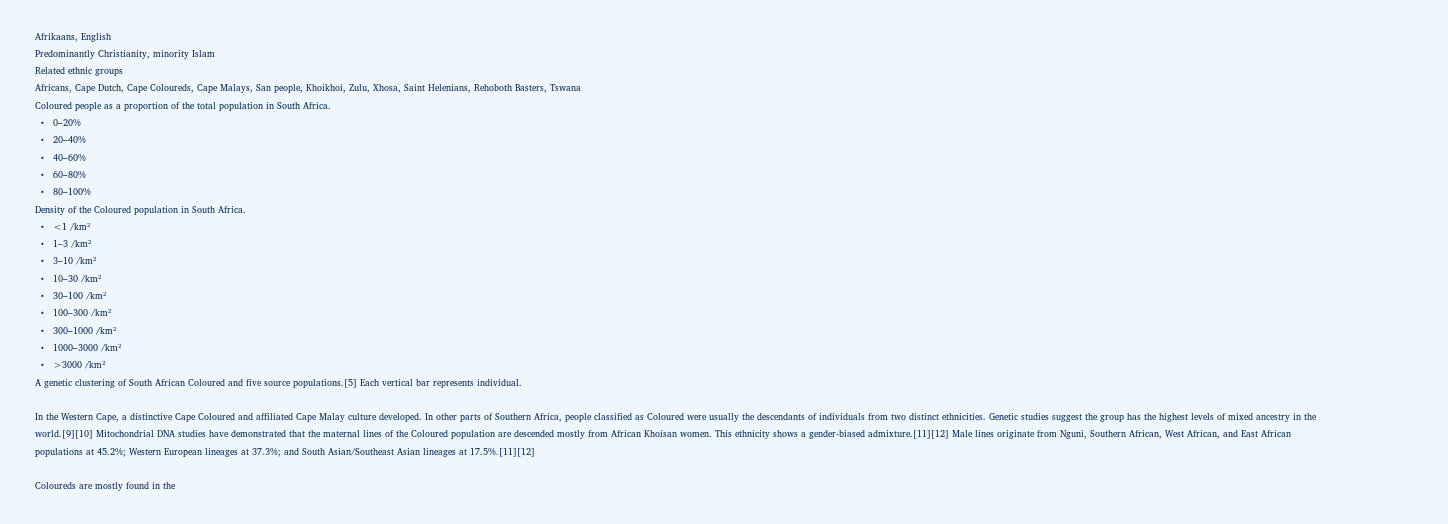Afrikaans, English
Predominantly Christianity, minority Islam
Related ethnic groups
Africans, Cape Dutch, Cape Coloureds, Cape Malays, San people, Khoikhoi, Zulu, Xhosa, Saint Helenians, Rehoboth Basters, Tswana
Coloured people as a proportion of the total population in South Africa.
  •   0–20%
  •   20–40%
  •   40–60%
  •   60–80%
  •   80–100%
Density of the Coloured population in South Africa.
  •   <1 /km²
  •   1–3 /km²
  •   3–10 /km²
  •   10–30 /km²
  •   30–100 /km²
  •   100–300 /km²
  •   300–1000 /km²
  •   1000–3000 /km²
  •   >3000 /km²
A genetic clustering of South African Coloured and five source populations.[5] Each vertical bar represents individual.

In the Western Cape, a distinctive Cape Coloured and affiliated Cape Malay culture developed. In other parts of Southern Africa, people classified as Coloured were usually the descendants of individuals from two distinct ethnicities. Genetic studies suggest the group has the highest levels of mixed ancestry in the world.[9][10] Mitochondrial DNA studies have demonstrated that the maternal lines of the Coloured population are descended mostly from African Khoisan women. This ethnicity shows a gender-biased admixture.[11][12] Male lines originate from Nguni, Southern African, West African, and East African populations at 45.2%; Western European lineages at 37.3%; and South Asian/Southeast Asian lineages at 17.5%.[11][12]

Coloureds are mostly found in the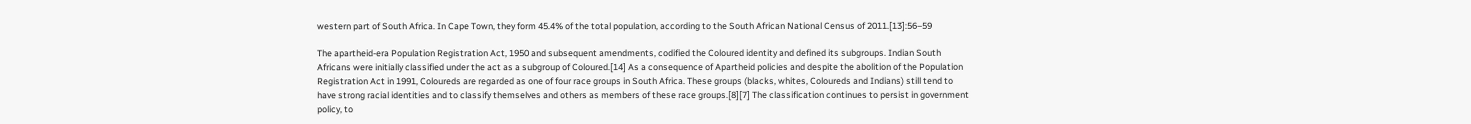western part of South Africa. In Cape Town, they form 45.4% of the total population, according to the South African National Census of 2011.[13]:56–59

The apartheid-era Population Registration Act, 1950 and subsequent amendments, codified the Coloured identity and defined its subgroups. Indian South Africans were initially classified under the act as a subgroup of Coloured.[14] As a consequence of Apartheid policies and despite the abolition of the Population Registration Act in 1991, Coloureds are regarded as one of four race groups in South Africa. These groups (blacks, whites, Coloureds and Indians) still tend to have strong racial identities and to classify themselves and others as members of these race groups.[8][7] The classification continues to persist in government policy, to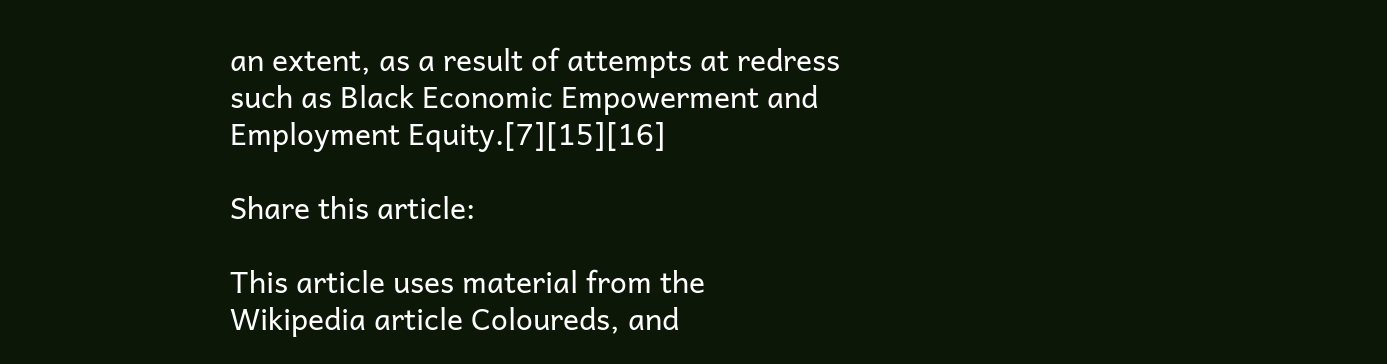an extent, as a result of attempts at redress such as Black Economic Empowerment and Employment Equity.[7][15][16]

Share this article:

This article uses material from the Wikipedia article Coloureds, and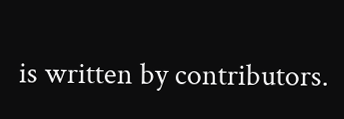is written by contributors.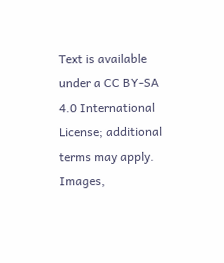Text is available under a CC BY-SA 4.0 International License; additional terms may apply. Images,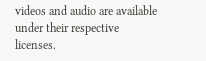videos and audio are available under their respective licenses.